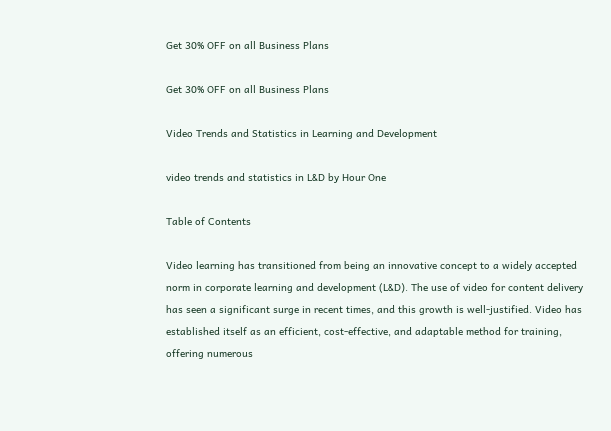Get 30% OFF on all Business Plans

Get 30% OFF on all Business Plans

Video Trends and Statistics in Learning and Development

video trends and statistics in L&D by Hour One

Table of Contents

Video learning has transitioned from being an innovative concept to a widely accepted norm in corporate learning and development (L&D). The use of video for content delivery has seen a significant surge in recent times, and this growth is well-justified. Video has established itself as an efficient, cost-effective, and adaptable method for training, offering numerous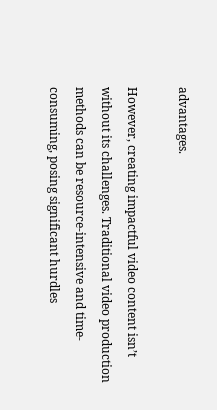advantages.

However, creating impactful video content isn’t without its challenges. Traditional video production methods can be resource-intensive and time-consuming, posing significant hurdles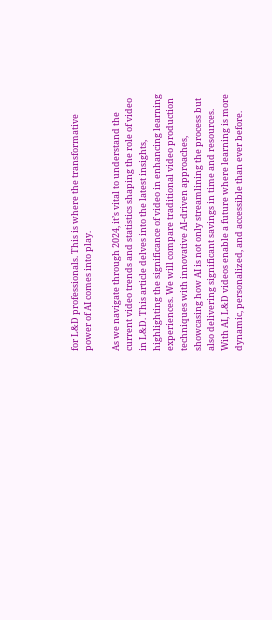for L&D professionals. This is where the transformative power of AI comes into play.

As we navigate through 2024, it’s vital to understand the current video trends and statistics shaping the role of video in L&D. This article delves into the latest insights, highlighting the significance of video in enhancing learning experiences. We will compare traditional video production techniques with innovative AI-driven approaches, showcasing how AI is not only streamlining the process but also delivering significant savings in time and resources. With AI, L&D videos enable a future where learning is more dynamic, personalized, and accessible than ever before.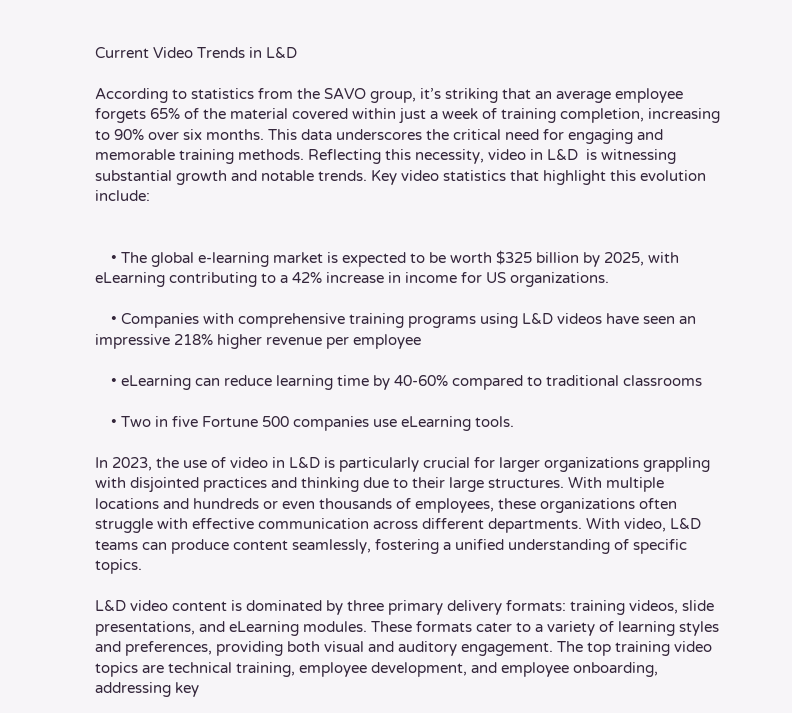Current Video Trends in L&D

According to statistics from the SAVO group, it’s striking that an average employee forgets 65% of the material covered within just a week of training completion, increasing to 90% over six months. This data underscores the critical need for engaging and memorable training methods. Reflecting this necessity, video in L&D  is witnessing substantial growth and notable trends. Key video statistics that highlight this evolution include:


    • The global e-learning market is expected to be worth $325 billion by 2025, with eLearning contributing to a 42% increase in income for US organizations.

    • Companies with comprehensive training programs using L&D videos have seen an impressive 218% higher revenue per employee

    • eLearning can reduce learning time by 40-60% compared to traditional classrooms

    • Two in five Fortune 500 companies use eLearning tools.

In 2023, the use of video in L&D is particularly crucial for larger organizations grappling with disjointed practices and thinking due to their large structures. With multiple locations and hundreds or even thousands of employees, these organizations often struggle with effective communication across different departments. With video, L&D teams can produce content seamlessly, fostering a unified understanding of specific topics.

L&D video content is dominated by three primary delivery formats: training videos, slide presentations, and eLearning modules. These formats cater to a variety of learning styles and preferences, providing both visual and auditory engagement. The top training video topics are technical training, employee development, and employee onboarding, addressing key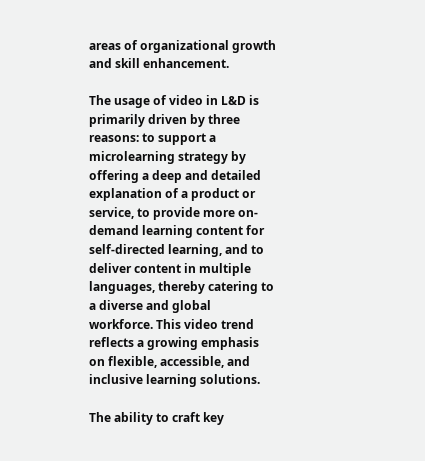areas of organizational growth and skill enhancement.

The usage of video in L&D is primarily driven by three reasons: to support a microlearning strategy by offering a deep and detailed explanation of a product or service, to provide more on-demand learning content for self-directed learning, and to deliver content in multiple languages, thereby catering to a diverse and global workforce. This video trend reflects a growing emphasis on flexible, accessible, and inclusive learning solutions.

The ability to craft key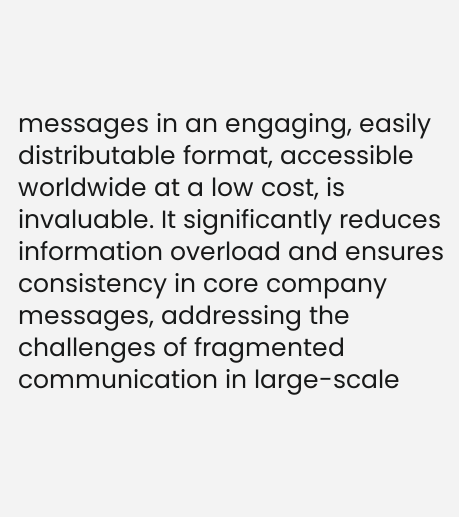messages in an engaging, easily distributable format, accessible worldwide at a low cost, is invaluable. It significantly reduces information overload and ensures consistency in core company messages, addressing the challenges of fragmented communication in large-scale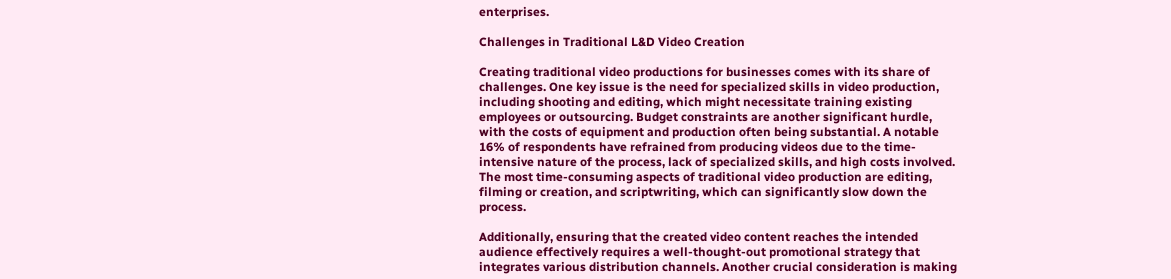enterprises.

Challenges in Traditional L&D Video Creation

Creating traditional video productions for businesses comes with its share of challenges. One key issue is the need for specialized skills in video production, including shooting and editing, which might necessitate training existing employees or outsourcing. Budget constraints are another significant hurdle, with the costs of equipment and production often being substantial. A notable 16% of respondents have refrained from producing videos due to the time-intensive nature of the process, lack of specialized skills, and high costs involved. The most time-consuming aspects of traditional video production are editing, filming or creation, and scriptwriting, which can significantly slow down the process.

Additionally, ensuring that the created video content reaches the intended audience effectively requires a well-thought-out promotional strategy that integrates various distribution channels. Another crucial consideration is making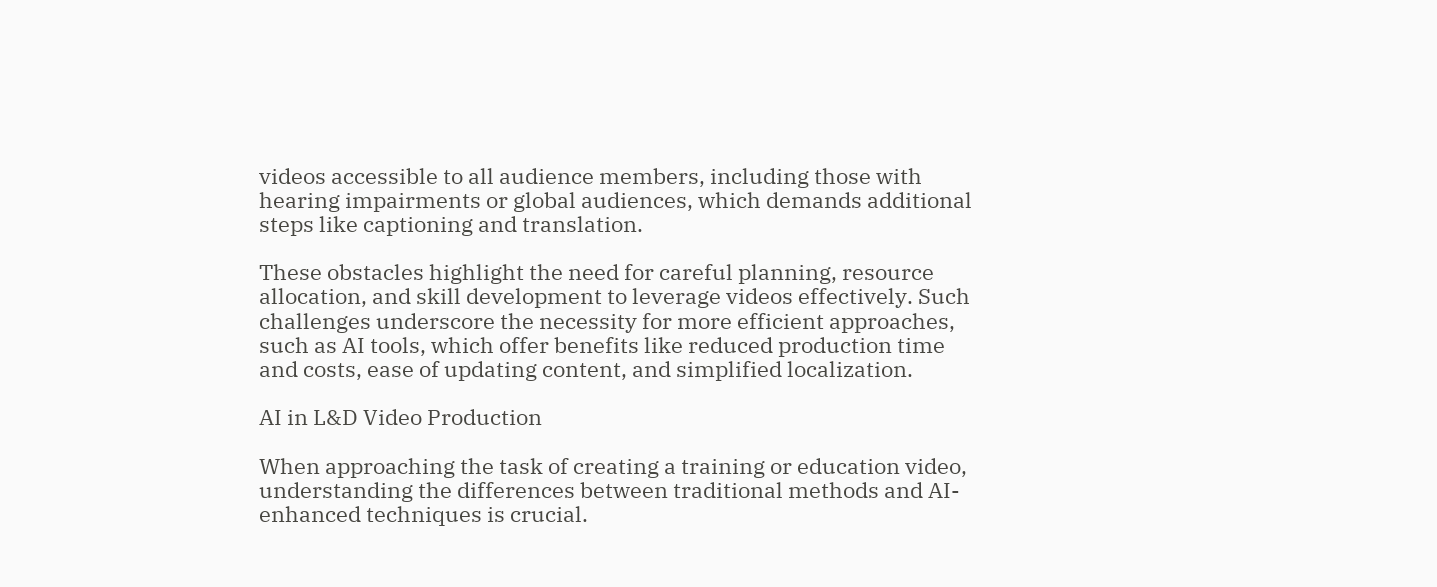videos accessible to all audience members, including those with hearing impairments or global audiences, which demands additional steps like captioning and translation.

These obstacles highlight the need for careful planning, resource allocation, and skill development to leverage videos effectively. Such challenges underscore the necessity for more efficient approaches, such as AI tools, which offer benefits like reduced production time and costs, ease of updating content, and simplified localization.

AI in L&D Video Production

When approaching the task of creating a training or education video, understanding the differences between traditional methods and AI-enhanced techniques is crucial.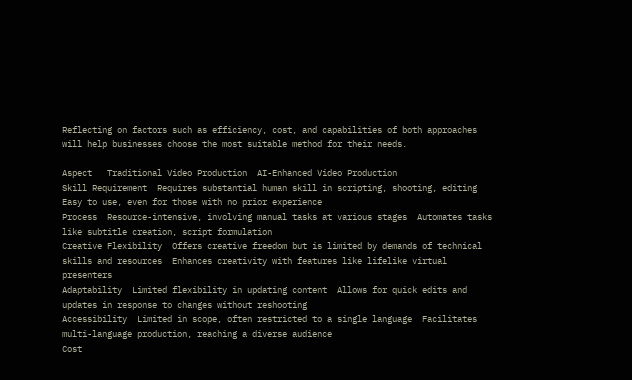Reflecting on factors such as efficiency, cost, and capabilities of both approaches will help businesses choose the most suitable method for their needs.

Aspect   Traditional Video Production  AI-Enhanced Video Production
Skill Requirement  Requires substantial human skill in scripting, shooting, editing Easy to use, even for those with no prior experience
Process  Resource-intensive, involving manual tasks at various stages  Automates tasks like subtitle creation, script formulation
Creative Flexibility  Offers creative freedom but is limited by demands of technical skills and resources  Enhances creativity with features like lifelike virtual presenters
Adaptability  Limited flexibility in updating content  Allows for quick edits and updates in response to changes without reshooting
Accessibility  Limited in scope, often restricted to a single language  Facilitates multi-language production, reaching a diverse audience
Cost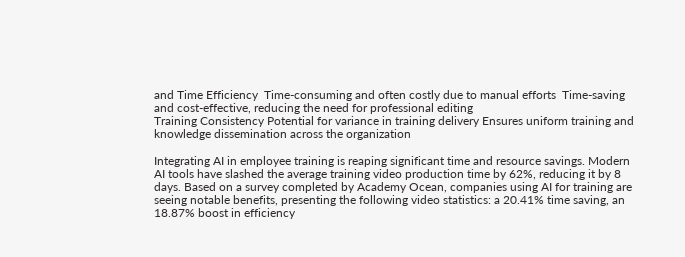and Time Efficiency  Time-consuming and often costly due to manual efforts  Time-saving and cost-effective, reducing the need for professional editing
Training Consistency Potential for variance in training delivery Ensures uniform training and knowledge dissemination across the organization

Integrating AI in employee training is reaping significant time and resource savings. Modern AI tools have slashed the average training video production time by 62%, reducing it by 8 days. Based on a survey completed by Academy Ocean, companies using AI for training are seeing notable benefits, presenting the following video statistics: a 20.41% time saving, an 18.87% boost in efficiency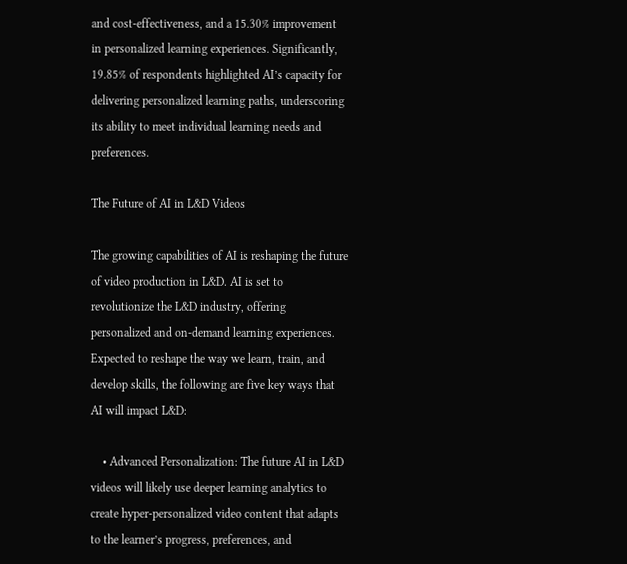and cost-effectiveness, and a 15.30% improvement in personalized learning experiences. Significantly, 19.85% of respondents highlighted AI’s capacity for delivering personalized learning paths, underscoring its ability to meet individual learning needs and preferences.

The Future of AI in L&D Videos

The growing capabilities of AI is reshaping the future of video production in L&D. AI is set to revolutionize the L&D industry, offering personalized and on-demand learning experiences. Expected to reshape the way we learn, train, and develop skills, the following are five key ways that AI will impact L&D:

    • Advanced Personalization: The future AI in L&D videos will likely use deeper learning analytics to create hyper-personalized video content that adapts  to the learner’s progress, preferences, and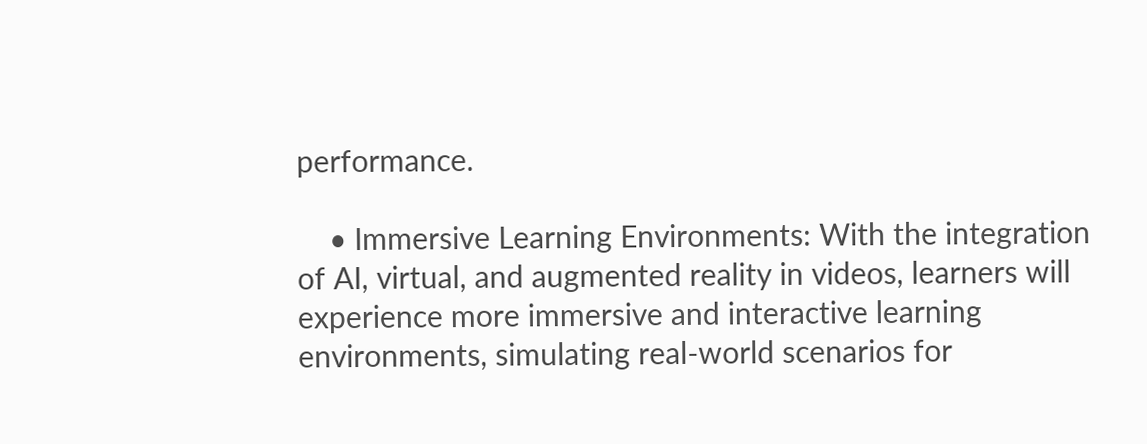performance.

    • Immersive Learning Environments: With the integration of AI, virtual, and augmented reality in videos, learners will experience more immersive and interactive learning environments, simulating real-world scenarios for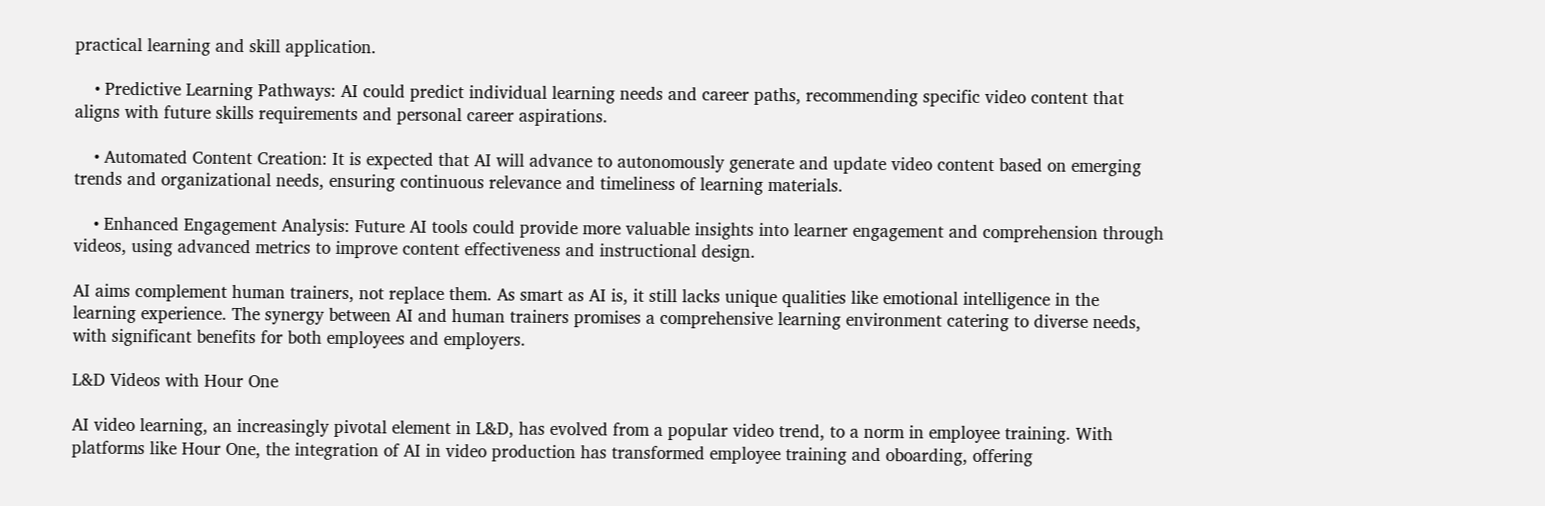practical learning and skill application.

    • Predictive Learning Pathways: AI could predict individual learning needs and career paths, recommending specific video content that aligns with future skills requirements and personal career aspirations.

    • Automated Content Creation: It is expected that AI will advance to autonomously generate and update video content based on emerging trends and organizational needs, ensuring continuous relevance and timeliness of learning materials.

    • Enhanced Engagement Analysis: Future AI tools could provide more valuable insights into learner engagement and comprehension through videos, using advanced metrics to improve content effectiveness and instructional design.

AI aims complement human trainers, not replace them. As smart as AI is, it still lacks unique qualities like emotional intelligence in the learning experience. The synergy between AI and human trainers promises a comprehensive learning environment catering to diverse needs, with significant benefits for both employees and employers.

L&D Videos with Hour One

AI video learning, an increasingly pivotal element in L&D, has evolved from a popular video trend, to a norm in employee training. With platforms like Hour One, the integration of AI in video production has transformed employee training and oboarding, offering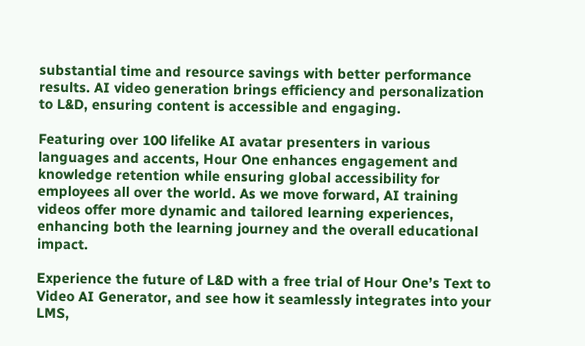substantial time and resource savings with better performance results. AI video generation brings efficiency and personalization to L&D, ensuring content is accessible and engaging.

Featuring over 100 lifelike AI avatar presenters in various languages and accents, Hour One enhances engagement and knowledge retention while ensuring global accessibility for employees all over the world. As we move forward, AI training videos offer more dynamic and tailored learning experiences, enhancing both the learning journey and the overall educational impact.

Experience the future of L&D with a free trial of Hour One’s Text to Video AI Generator, and see how it seamlessly integrates into your LMS,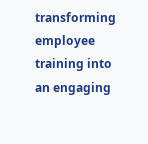transforming employee training into an engaging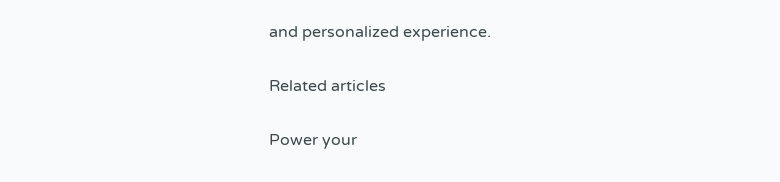and personalized experience.

Related articles

Power your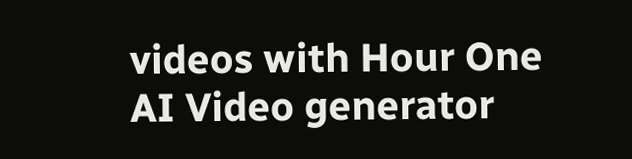videos with Hour One AI Video generator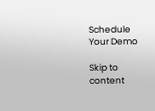Schedule Your Demo

Skip to content